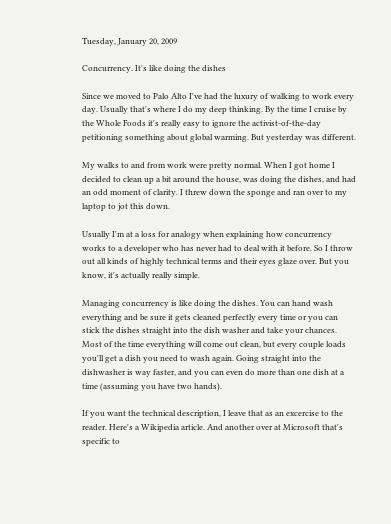Tuesday, January 20, 2009

Concurrency. It's like doing the dishes

Since we moved to Palo Alto I've had the luxury of walking to work every day. Usually that's where I do my deep thinking. By the time I cruise by the Whole Foods it's really easy to ignore the activist-of-the-day petitioning something about global warming. But yesterday was different.

My walks to and from work were pretty normal. When I got home I decided to clean up a bit around the house, was doing the dishes, and had an odd moment of clarity. I threw down the sponge and ran over to my laptop to jot this down.

Usually I'm at a loss for analogy when explaining how concurrency works to a developer who has never had to deal with it before. So I throw out all kinds of highly technical terms and their eyes glaze over. But you know, it's actually really simple.

Managing concurrency is like doing the dishes. You can hand wash everything and be sure it gets cleaned perfectly every time or you can stick the dishes straight into the dish washer and take your chances. Most of the time everything will come out clean, but every couple loads you'll get a dish you need to wash again. Going straight into the dishwasher is way faster, and you can even do more than one dish at a time (assuming you have two hands).

If you want the technical description, I leave that as an excercise to the reader. Here's a Wikipedia article. And another over at Microsoft that's specific to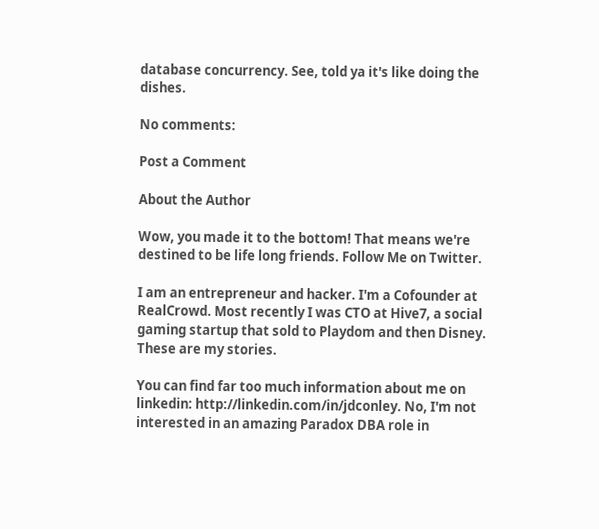database concurrency. See, told ya it's like doing the dishes.

No comments:

Post a Comment

About the Author

Wow, you made it to the bottom! That means we're destined to be life long friends. Follow Me on Twitter.

I am an entrepreneur and hacker. I'm a Cofounder at RealCrowd. Most recently I was CTO at Hive7, a social gaming startup that sold to Playdom and then Disney. These are my stories.

You can find far too much information about me on linkedin: http://linkedin.com/in/jdconley. No, I'm not interested in an amazing Paradox DBA role in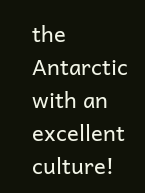the Antarctic with an excellent culture!